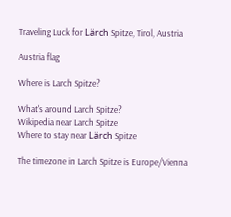Traveling Luck for Lärch Spitze, Tirol, Austria

Austria flag

Where is Larch Spitze?

What's around Larch Spitze?
Wikipedia near Larch Spitze
Where to stay near Lärch Spitze

The timezone in Larch Spitze is Europe/Vienna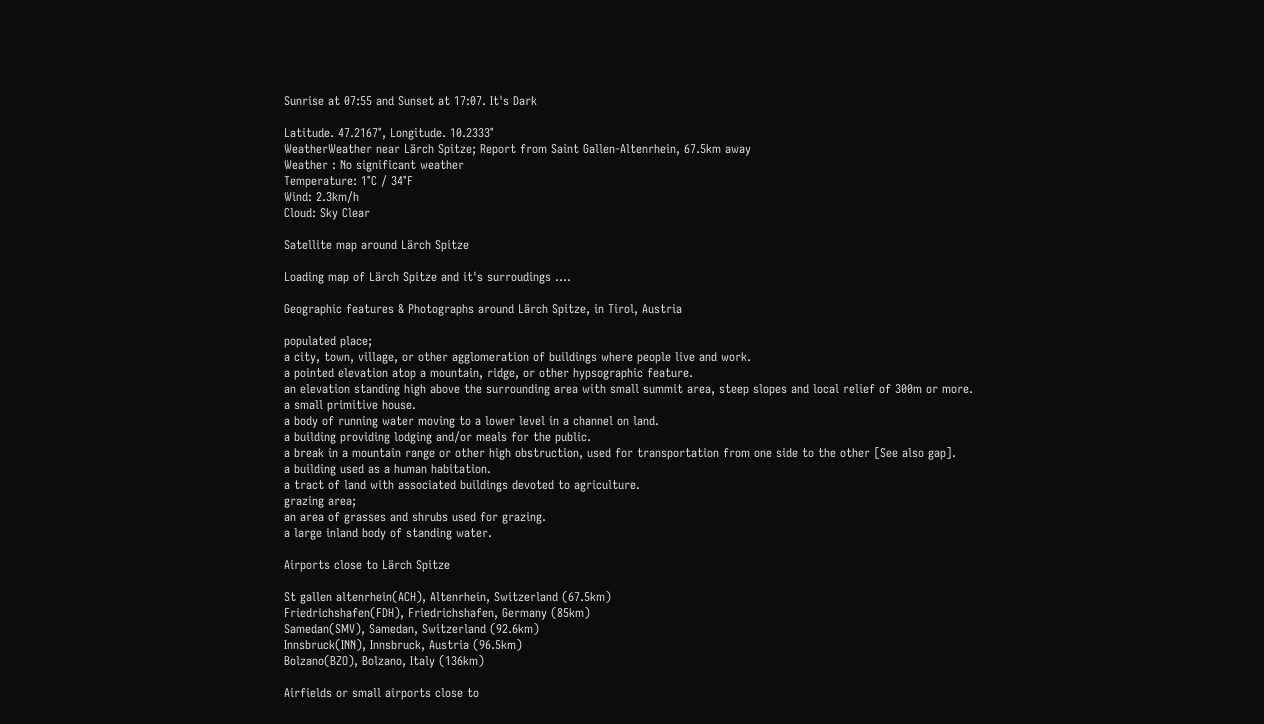Sunrise at 07:55 and Sunset at 17:07. It's Dark

Latitude. 47.2167°, Longitude. 10.2333°
WeatherWeather near Lärch Spitze; Report from Saint Gallen-Altenrhein, 67.5km away
Weather : No significant weather
Temperature: 1°C / 34°F
Wind: 2.3km/h
Cloud: Sky Clear

Satellite map around Lärch Spitze

Loading map of Lärch Spitze and it's surroudings ....

Geographic features & Photographs around Lärch Spitze, in Tirol, Austria

populated place;
a city, town, village, or other agglomeration of buildings where people live and work.
a pointed elevation atop a mountain, ridge, or other hypsographic feature.
an elevation standing high above the surrounding area with small summit area, steep slopes and local relief of 300m or more.
a small primitive house.
a body of running water moving to a lower level in a channel on land.
a building providing lodging and/or meals for the public.
a break in a mountain range or other high obstruction, used for transportation from one side to the other [See also gap].
a building used as a human habitation.
a tract of land with associated buildings devoted to agriculture.
grazing area;
an area of grasses and shrubs used for grazing.
a large inland body of standing water.

Airports close to Lärch Spitze

St gallen altenrhein(ACH), Altenrhein, Switzerland (67.5km)
Friedrichshafen(FDH), Friedrichshafen, Germany (85km)
Samedan(SMV), Samedan, Switzerland (92.6km)
Innsbruck(INN), Innsbruck, Austria (96.5km)
Bolzano(BZO), Bolzano, Italy (136km)

Airfields or small airports close to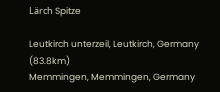Lärch Spitze

Leutkirch unterzeil, Leutkirch, Germany (83.8km)
Memmingen, Memmingen, Germany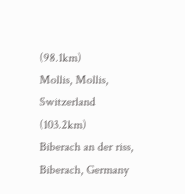(98.1km)
Mollis, Mollis, Switzerland (103.2km)
Biberach an der riss, Biberach, Germany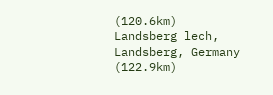(120.6km)
Landsberg lech, Landsberg, Germany (122.9km)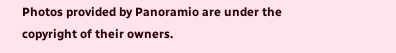Photos provided by Panoramio are under the copyright of their owners.